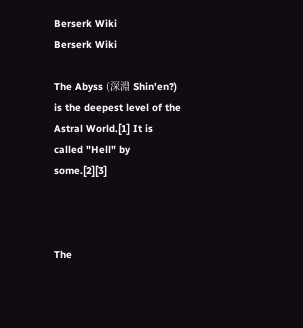Berserk Wiki
Berserk Wiki

The Abyss (深淵 Shin'en?) is the deepest level of the Astral World.[1] It is called "Hell" by some.[2][3]



The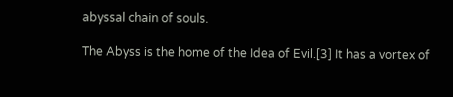abyssal chain of souls.

The Abyss is the home of the Idea of Evil.[3] It has a vortex of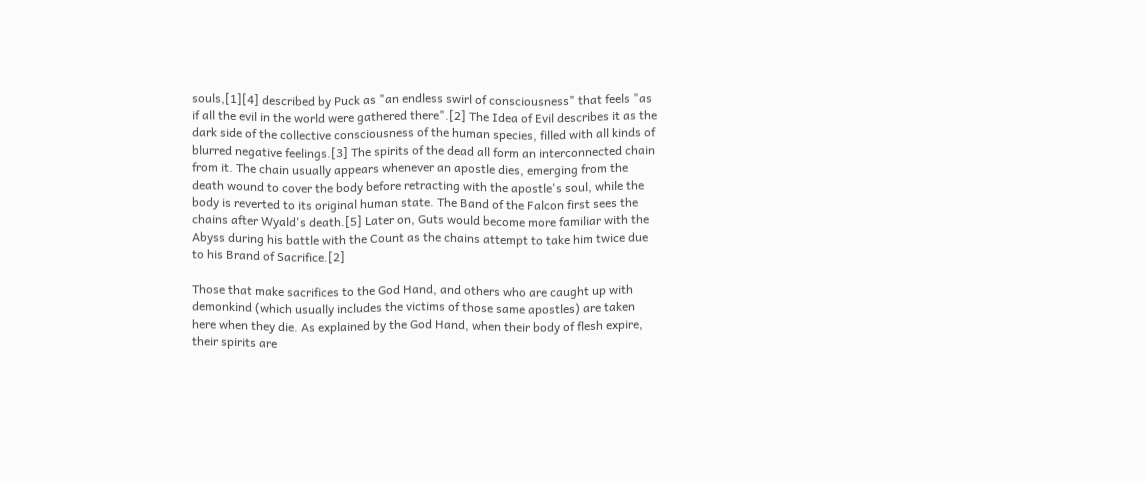souls,[1][4] described by Puck as "an endless swirl of consciousness" that feels "as if all the evil in the world were gathered there".[2] The Idea of Evil describes it as the dark side of the collective consciousness of the human species, filled with all kinds of blurred negative feelings.[3] The spirits of the dead all form an interconnected chain from it. The chain usually appears whenever an apostle dies, emerging from the death wound to cover the body before retracting with the apostle's soul, while the body is reverted to its original human state. The Band of the Falcon first sees the chains after Wyald's death.[5] Later on, Guts would become more familiar with the Abyss during his battle with the Count as the chains attempt to take him twice due to his Brand of Sacrifice.[2]

Those that make sacrifices to the God Hand, and others who are caught up with demonkind (which usually includes the victims of those same apostles) are taken here when they die. As explained by the God Hand, when their body of flesh expire, their spirits are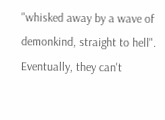"whisked away by a wave of demonkind, straight to hell". Eventually, they can't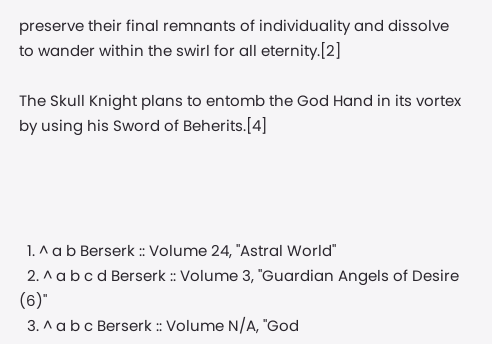preserve their final remnants of individuality and dissolve to wander within the swirl for all eternity.[2]

The Skull Knight plans to entomb the God Hand in its vortex by using his Sword of Beherits.[4]




  1. ^ a b Berserk :: Volume 24, "Astral World"
  2. ^ a b c d Berserk :: Volume 3, "Guardian Angels of Desire (6)"
  3. ^ a b c Berserk :: Volume N/A, "God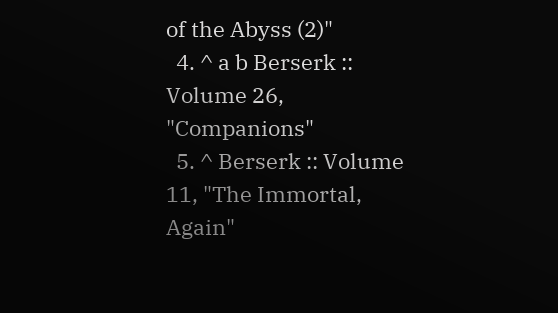of the Abyss (2)"
  4. ^ a b Berserk :: Volume 26, "Companions"
  5. ^ Berserk :: Volume 11, "The Immortal, Again"